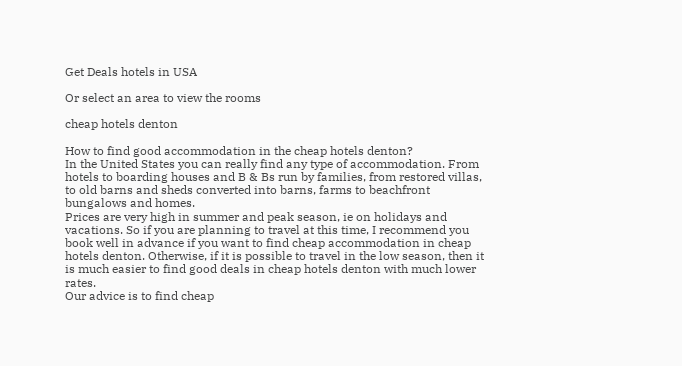Get Deals hotels in USA

Or select an area to view the rooms

cheap hotels denton

How to find good accommodation in the cheap hotels denton?
In the United States you can really find any type of accommodation. From hotels to boarding houses and B & Bs run by families, from restored villas, to old barns and sheds converted into barns, farms to beachfront bungalows and homes.
Prices are very high in summer and peak season, ie on holidays and vacations. So if you are planning to travel at this time, I recommend you book well in advance if you want to find cheap accommodation in cheap hotels denton. Otherwise, if it is possible to travel in the low season, then it is much easier to find good deals in cheap hotels denton with much lower rates.
Our advice is to find cheap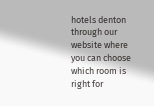hotels denton through our website where you can choose which room is right for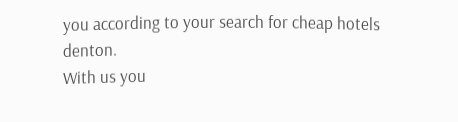you according to your search for cheap hotels denton.
With us you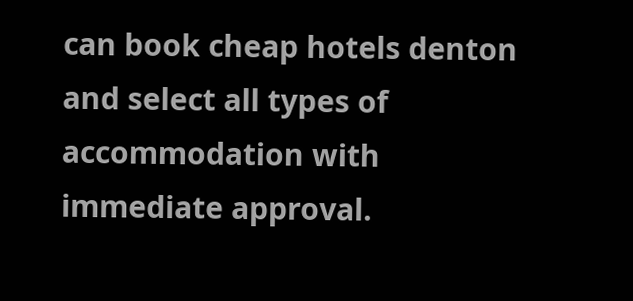can book cheap hotels denton and select all types of accommodation with immediate approval.